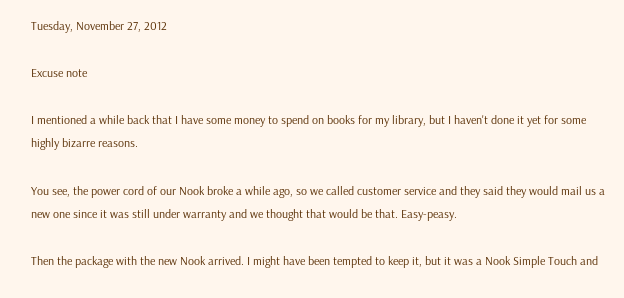Tuesday, November 27, 2012

Excuse note

I mentioned a while back that I have some money to spend on books for my library, but I haven't done it yet for some highly bizarre reasons.

You see, the power cord of our Nook broke a while ago, so we called customer service and they said they would mail us a new one since it was still under warranty and we thought that would be that. Easy-peasy.

Then the package with the new Nook arrived. I might have been tempted to keep it, but it was a Nook Simple Touch and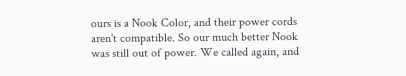ours is a Nook Color, and their power cords aren't compatible. So our much better Nook was still out of power. We called again, and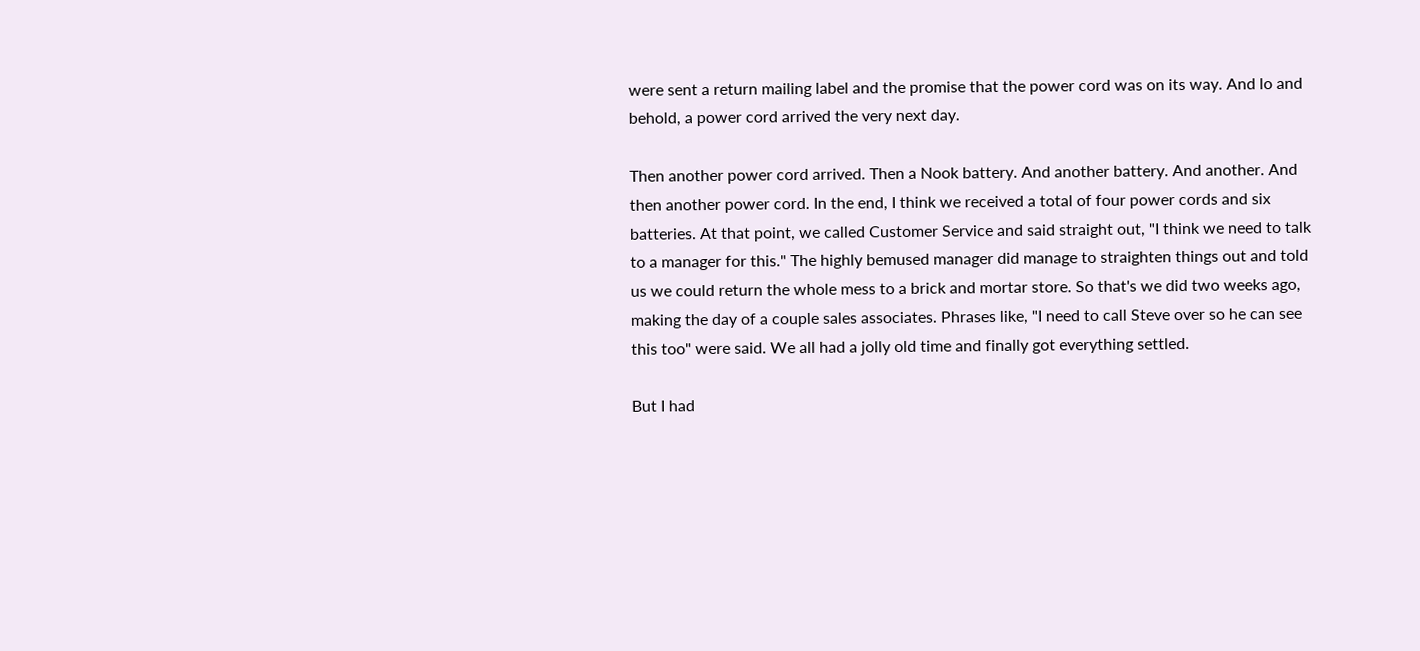were sent a return mailing label and the promise that the power cord was on its way. And lo and behold, a power cord arrived the very next day.

Then another power cord arrived. Then a Nook battery. And another battery. And another. And then another power cord. In the end, I think we received a total of four power cords and six batteries. At that point, we called Customer Service and said straight out, "I think we need to talk to a manager for this." The highly bemused manager did manage to straighten things out and told us we could return the whole mess to a brick and mortar store. So that's we did two weeks ago, making the day of a couple sales associates. Phrases like, "I need to call Steve over so he can see this too" were said. We all had a jolly old time and finally got everything settled.

But I had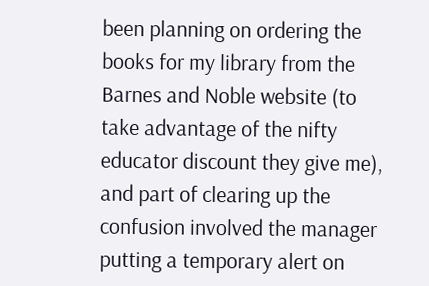been planning on ordering the books for my library from the Barnes and Noble website (to take advantage of the nifty educator discount they give me), and part of clearing up the confusion involved the manager putting a temporary alert on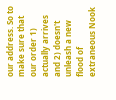our address. So to make sure that our order 1) actually arrives and 2) doesn't unleash a new flood of extraneous Nook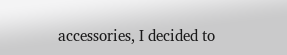accessories, I decided to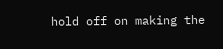hold off on making the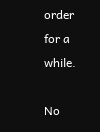order for a while.

No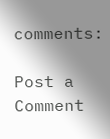comments:

Post a Comment